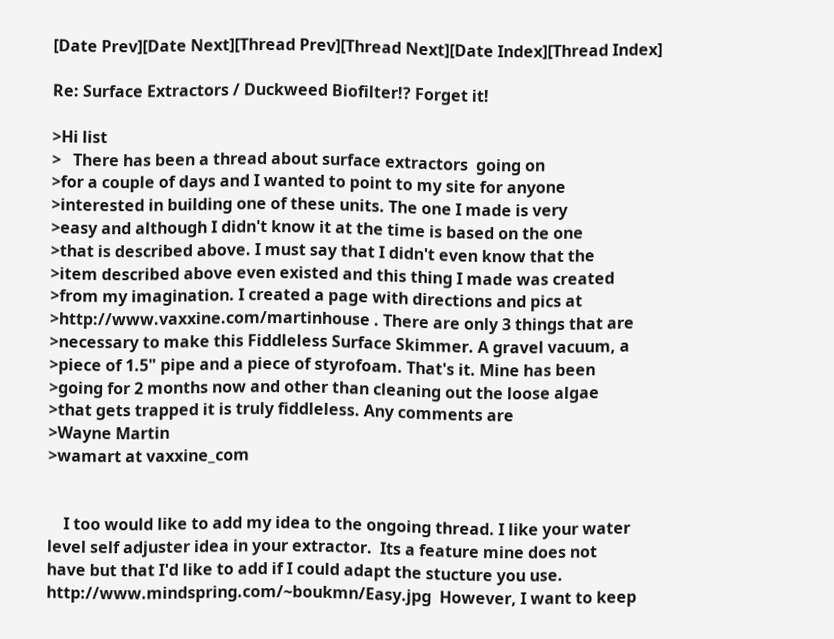[Date Prev][Date Next][Thread Prev][Thread Next][Date Index][Thread Index]

Re: Surface Extractors / Duckweed Biofilter!? Forget it!

>Hi list
>   There has been a thread about surface extractors  going on
>for a couple of days and I wanted to point to my site for anyone
>interested in building one of these units. The one I made is very
>easy and although I didn't know it at the time is based on the one
>that is described above. I must say that I didn't even know that the
>item described above even existed and this thing I made was created
>from my imagination. I created a page with directions and pics at
>http://www.vaxxine.com/martinhouse . There are only 3 things that are
>necessary to make this Fiddleless Surface Skimmer. A gravel vacuum, a
>piece of 1.5" pipe and a piece of styrofoam. That's it. Mine has been
>going for 2 months now and other than cleaning out the loose algae
>that gets trapped it is truly fiddleless. Any comments are
>Wayne Martin
>wamart at vaxxine_com


    I too would like to add my idea to the ongoing thread. I like your water
level self adjuster idea in your extractor.  Its a feature mine does not
have but that I'd like to add if I could adapt the stucture you use.
http://www.mindspring.com/~boukmn/Easy.jpg  However, I want to keep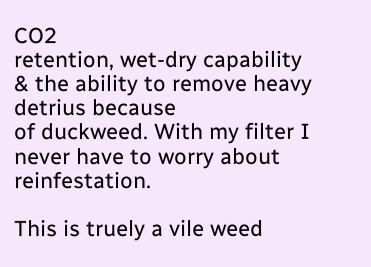CO2
retention, wet-dry capability & the ability to remove heavy detrius because
of duckweed. With my filter I never have to worry about reinfestation.

This is truely a vile weed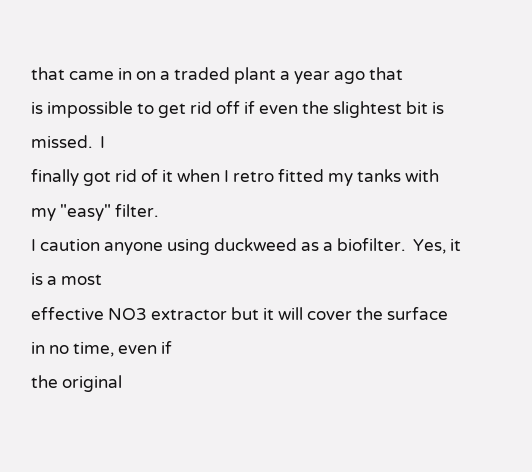that came in on a traded plant a year ago that
is impossible to get rid off if even the slightest bit is missed.  I
finally got rid of it when I retro fitted my tanks with my "easy" filter.
I caution anyone using duckweed as a biofilter.  Yes, it is a most
effective NO3 extractor but it will cover the surface in no time, even if
the original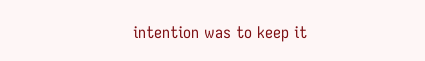intention was to keep it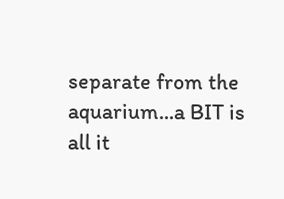separate from the aquarium...a BIT is
all it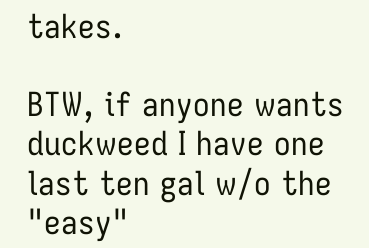takes.

BTW, if anyone wants duckweed I have one last ten gal w/o the "easy"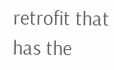retrofit that has the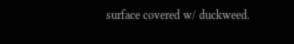surface covered w/ duckweed.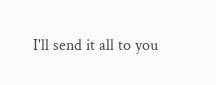I'll send it all to you